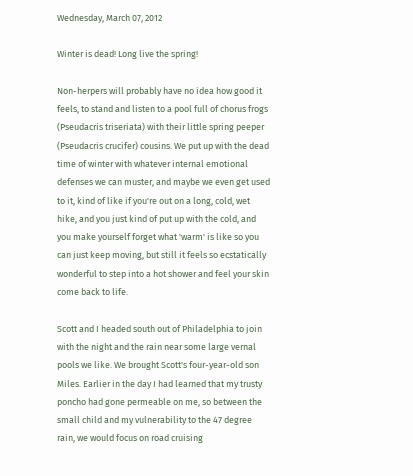Wednesday, March 07, 2012

Winter is dead! Long live the spring!

Non-herpers will probably have no idea how good it feels, to stand and listen to a pool full of chorus frogs (Pseudacris triseriata) with their little spring peeper (Pseudacris crucifer) cousins. We put up with the dead time of winter with whatever internal emotional defenses we can muster, and maybe we even get used to it, kind of like if you're out on a long, cold, wet hike, and you just kind of put up with the cold, and you make yourself forget what 'warm' is like so you can just keep moving, but still it feels so ecstatically wonderful to step into a hot shower and feel your skin come back to life.

Scott and I headed south out of Philadelphia to join with the night and the rain near some large vernal pools we like. We brought Scott's four-year-old son Miles. Earlier in the day I had learned that my trusty poncho had gone permeable on me, so between the small child and my vulnerability to the 47 degree rain, we would focus on road cruising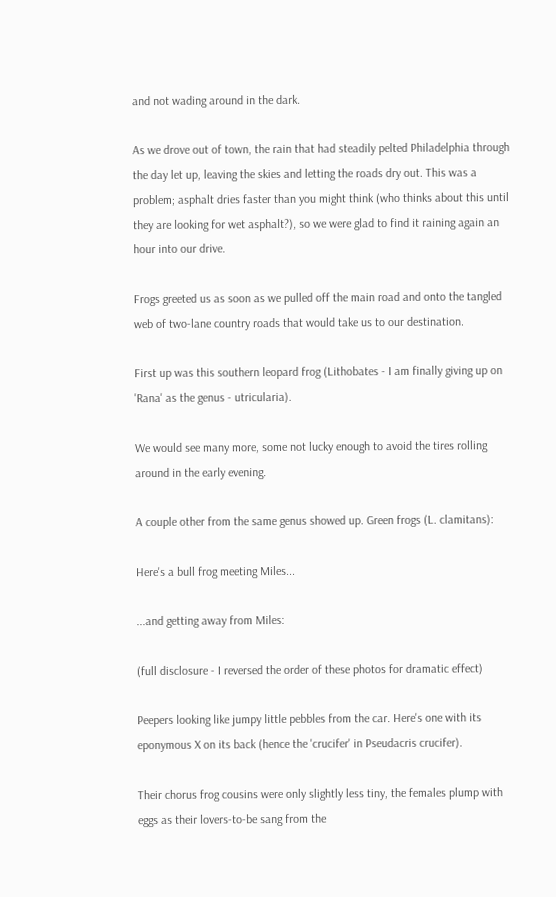and not wading around in the dark.

As we drove out of town, the rain that had steadily pelted Philadelphia through the day let up, leaving the skies and letting the roads dry out. This was a problem; asphalt dries faster than you might think (who thinks about this until they are looking for wet asphalt?), so we were glad to find it raining again an hour into our drive.

Frogs greeted us as soon as we pulled off the main road and onto the tangled web of two-lane country roads that would take us to our destination.

First up was this southern leopard frog (Lithobates - I am finally giving up on 'Rana' as the genus - utricularia).

We would see many more, some not lucky enough to avoid the tires rolling around in the early evening.

A couple other from the same genus showed up. Green frogs (L. clamitans):

Here's a bull frog meeting Miles...

...and getting away from Miles:

(full disclosure - I reversed the order of these photos for dramatic effect)

Peepers looking like jumpy little pebbles from the car. Here's one with its eponymous X on its back (hence the 'crucifer' in Pseudacris crucifer).

Their chorus frog cousins were only slightly less tiny, the females plump with eggs as their lovers-to-be sang from the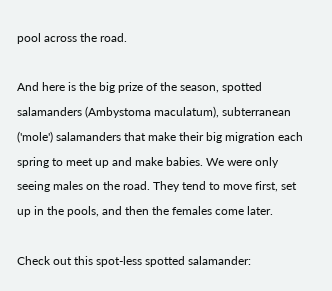pool across the road.

And here is the big prize of the season, spotted salamanders (Ambystoma maculatum), subterranean ('mole') salamanders that make their big migration each spring to meet up and make babies. We were only seeing males on the road. They tend to move first, set up in the pools, and then the females come later.

Check out this spot-less spotted salamander: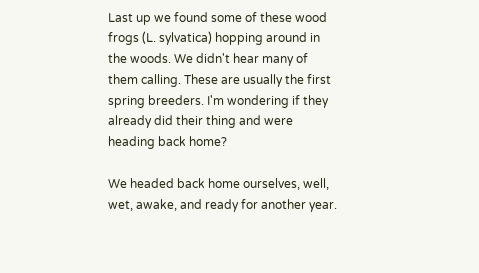Last up we found some of these wood frogs (L. sylvatica) hopping around in the woods. We didn't hear many of them calling. These are usually the first spring breeders. I'm wondering if they already did their thing and were heading back home?

We headed back home ourselves, well, wet, awake, and ready for another year.